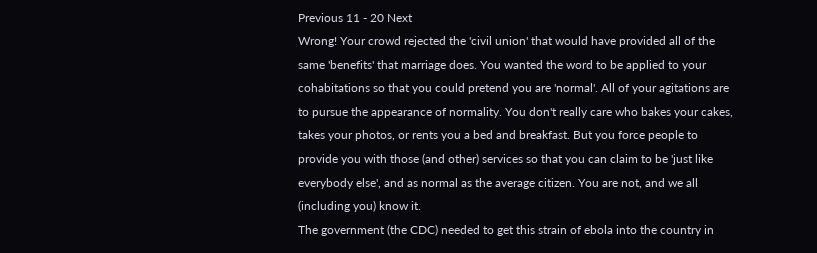Previous 11 - 20 Next
Wrong! Your crowd rejected the 'civil union' that would have provided all of the same 'benefits' that marriage does. You wanted the word to be applied to your cohabitations so that you could pretend you are 'normal'. All of your agitations are to pursue the appearance of normality. You don't really care who bakes your cakes, takes your photos, or rents you a bed and breakfast. But you force people to provide you with those (and other) services so that you can claim to be 'just like everybody else', and as normal as the average citizen. You are not, and we all (including you) know it.
The government (the CDC) needed to get this strain of ebola into the country in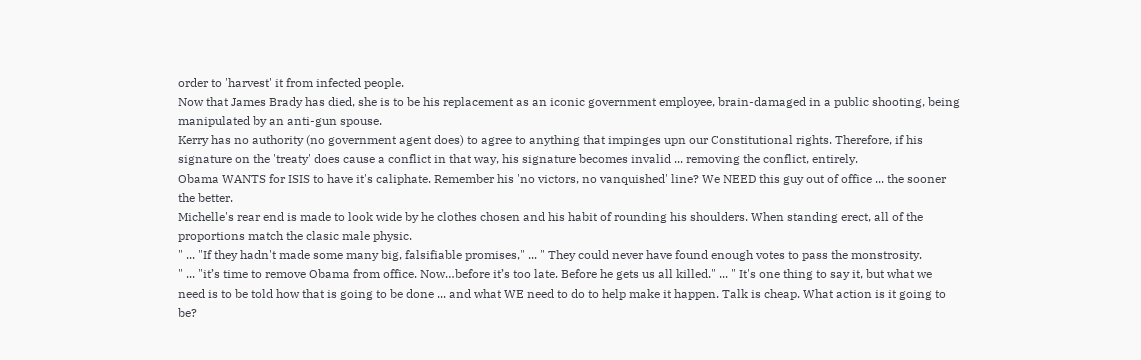order to 'harvest' it from infected people.
Now that James Brady has died, she is to be his replacement as an iconic government employee, brain-damaged in a public shooting, being manipulated by an anti-gun spouse.
Kerry has no authority (no government agent does) to agree to anything that impinges upn our Constitutional rights. Therefore, if his signature on the 'treaty' does cause a conflict in that way, his signature becomes invalid ... removing the conflict, entirely.
Obama WANTS for ISIS to have it's caliphate. Remember his 'no victors, no vanquished' line? We NEED this guy out of office ... the sooner the better.
Michelle's rear end is made to look wide by he clothes chosen and his habit of rounding his shoulders. When standing erect, all of the proportions match the clasic male physic.
" ... "If they hadn't made some many big, falsifiable promises," ... " They could never have found enough votes to pass the monstrosity.
" ... "it’s time to remove Obama from office. Now…before it’s too late. Before he gets us all killed." ... " It's one thing to say it, but what we need is to be told how that is going to be done ... and what WE need to do to help make it happen. Talk is cheap. What action is it going to be?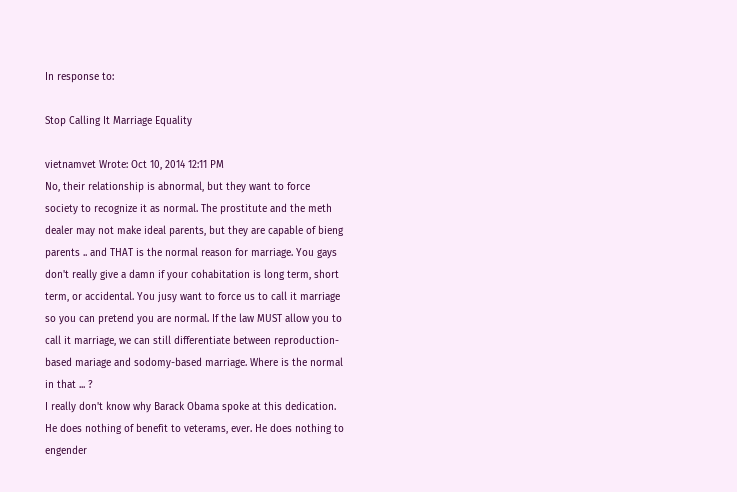In response to:

Stop Calling It Marriage Equality

vietnamvet Wrote: Oct 10, 2014 12:11 PM
No, their relationship is abnormal, but they want to force society to recognize it as normal. The prostitute and the meth dealer may not make ideal parents, but they are capable of bieng parents .. and THAT is the normal reason for marriage. You gays don't really give a damn if your cohabitation is long term, short term, or accidental. You jusy want to force us to call it marriage so you can pretend you are normal. If the law MUST allow you to call it marriage, we can still differentiate between reproduction-based mariage and sodomy-based marriage. Where is the normal in that ... ?
I really don't know why Barack Obama spoke at this dedication. He does nothing of benefit to veterams, ever. He does nothing to engender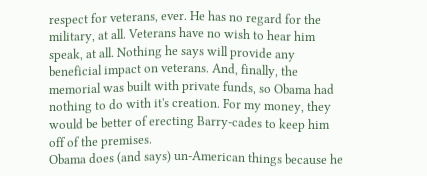respect for veterans, ever. He has no regard for the military, at all. Veterans have no wish to hear him speak, at all. Nothing he says will provide any beneficial impact on veterans. And, finally, the memorial was built with private funds, so Obama had nothing to do with it's creation. For my money, they would be better of erecting Barry-cades to keep him off of the premises.
Obama does (and says) un-American things because he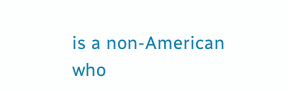is a non-American who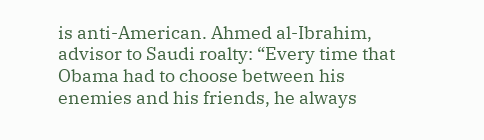is anti-American. Ahmed al-Ibrahim, advisor to Saudi roalty: “Every time that Obama had to choose between his enemies and his friends, he always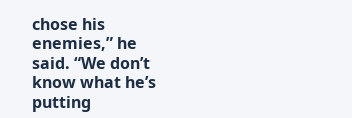chose his enemies,” he said. “We don’t know what he’s putting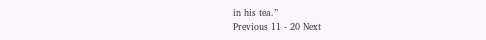in his tea.”
Previous 11 - 20 Next